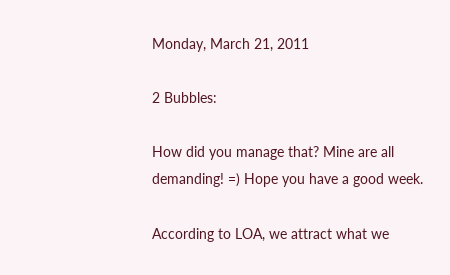Monday, March 21, 2011

2 Bubbles:

How did you manage that? Mine are all demanding! =) Hope you have a good week.

According to LOA, we attract what we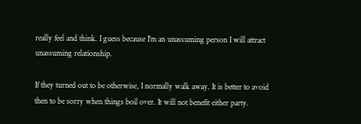really feel and think. I guess because I'm an unassuming person I will attract unassuming relationship.

If they turned out to be otherwise, I normally walk away. It is better to avoid then to be sorry when things boil over. It will not benefit either party.